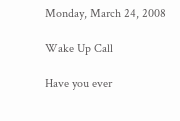Monday, March 24, 2008

Wake Up Call

Have you ever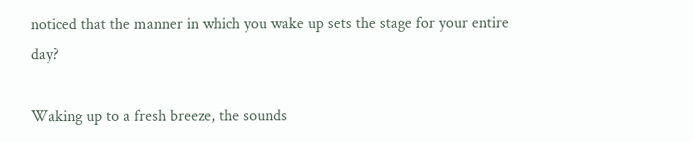noticed that the manner in which you wake up sets the stage for your entire day?

Waking up to a fresh breeze, the sounds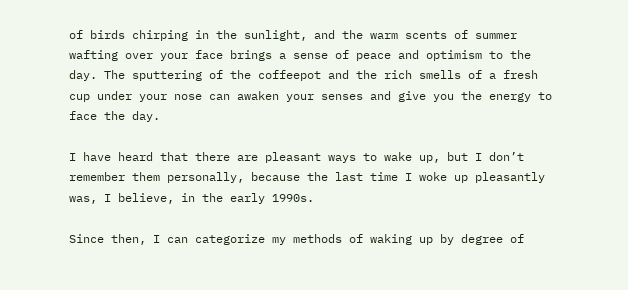of birds chirping in the sunlight, and the warm scents of summer wafting over your face brings a sense of peace and optimism to the day. The sputtering of the coffeepot and the rich smells of a fresh cup under your nose can awaken your senses and give you the energy to face the day.

I have heard that there are pleasant ways to wake up, but I don’t remember them personally, because the last time I woke up pleasantly was, I believe, in the early 1990s.

Since then, I can categorize my methods of waking up by degree of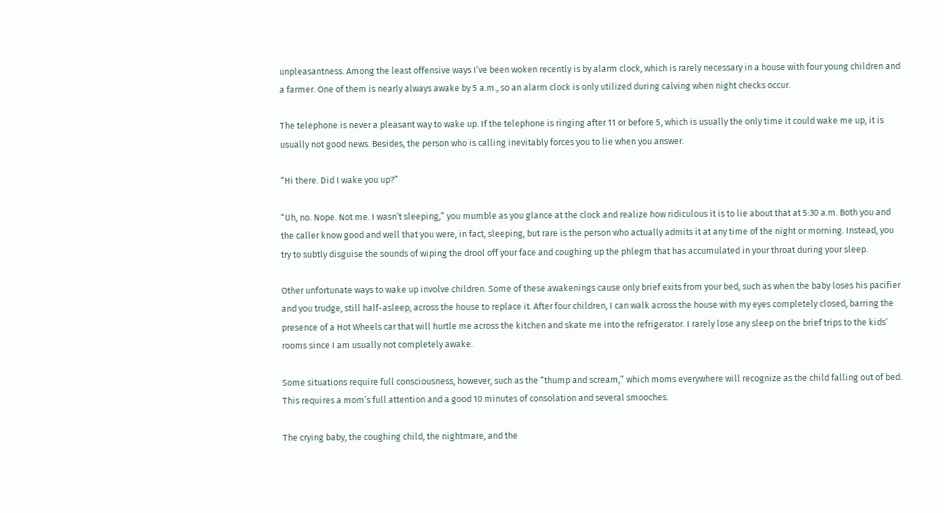unpleasantness. Among the least offensive ways I’ve been woken recently is by alarm clock, which is rarely necessary in a house with four young children and a farmer. One of them is nearly always awake by 5 a.m., so an alarm clock is only utilized during calving when night checks occur.

The telephone is never a pleasant way to wake up. If the telephone is ringing after 11 or before 5, which is usually the only time it could wake me up, it is usually not good news. Besides, the person who is calling inevitably forces you to lie when you answer.

“Hi there. Did I wake you up?”

“Uh, no. Nope. Not me. I wasn’t sleeping,” you mumble as you glance at the clock and realize how ridiculous it is to lie about that at 5:30 a.m. Both you and the caller know good and well that you were, in fact, sleeping, but rare is the person who actually admits it at any time of the night or morning. Instead, you try to subtly disguise the sounds of wiping the drool off your face and coughing up the phlegm that has accumulated in your throat during your sleep.

Other unfortunate ways to wake up involve children. Some of these awakenings cause only brief exits from your bed, such as when the baby loses his pacifier and you trudge, still half-asleep, across the house to replace it. After four children, I can walk across the house with my eyes completely closed, barring the presence of a Hot Wheels car that will hurtle me across the kitchen and skate me into the refrigerator. I rarely lose any sleep on the brief trips to the kids’ rooms since I am usually not completely awake.

Some situations require full consciousness, however, such as the “thump and scream,” which moms everywhere will recognize as the child falling out of bed. This requires a mom’s full attention and a good 10 minutes of consolation and several smooches.

The crying baby, the coughing child, the nightmare, and the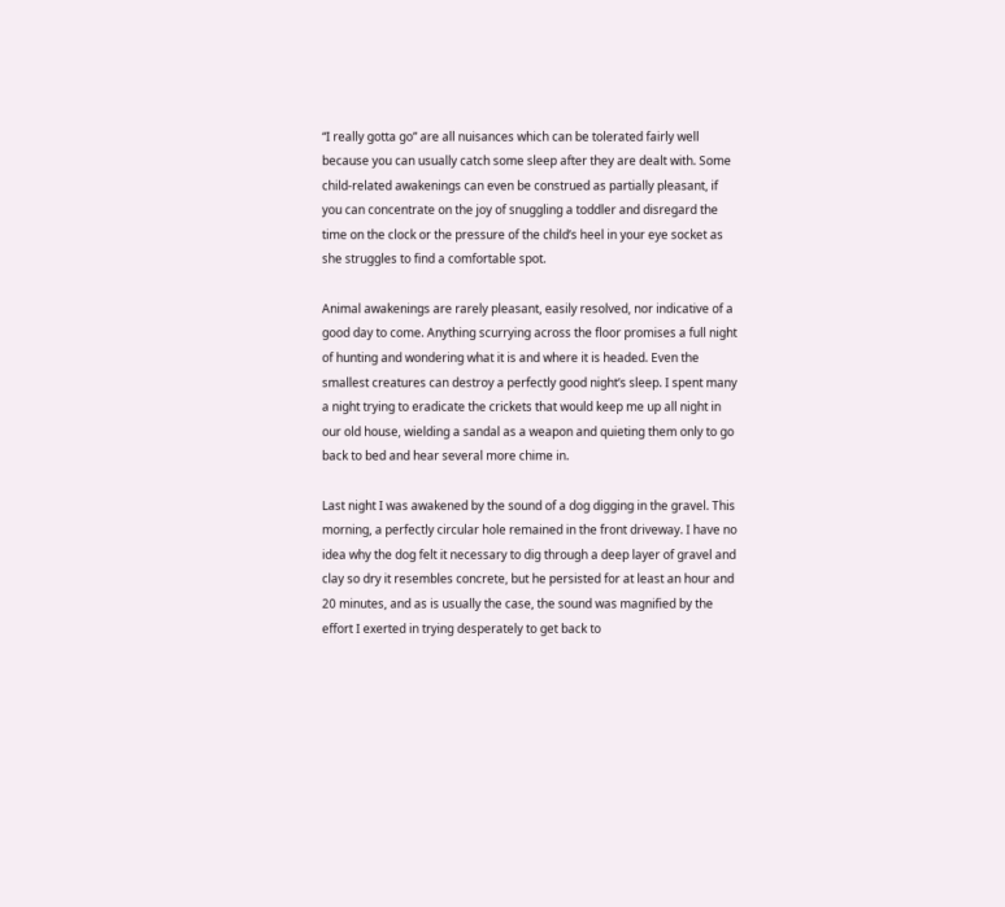“I really gotta go” are all nuisances which can be tolerated fairly well because you can usually catch some sleep after they are dealt with. Some child-related awakenings can even be construed as partially pleasant, if you can concentrate on the joy of snuggling a toddler and disregard the time on the clock or the pressure of the child’s heel in your eye socket as she struggles to find a comfortable spot.

Animal awakenings are rarely pleasant, easily resolved, nor indicative of a good day to come. Anything scurrying across the floor promises a full night of hunting and wondering what it is and where it is headed. Even the smallest creatures can destroy a perfectly good night’s sleep. I spent many a night trying to eradicate the crickets that would keep me up all night in our old house, wielding a sandal as a weapon and quieting them only to go back to bed and hear several more chime in.

Last night I was awakened by the sound of a dog digging in the gravel. This morning, a perfectly circular hole remained in the front driveway. I have no idea why the dog felt it necessary to dig through a deep layer of gravel and clay so dry it resembles concrete, but he persisted for at least an hour and 20 minutes, and as is usually the case, the sound was magnified by the effort I exerted in trying desperately to get back to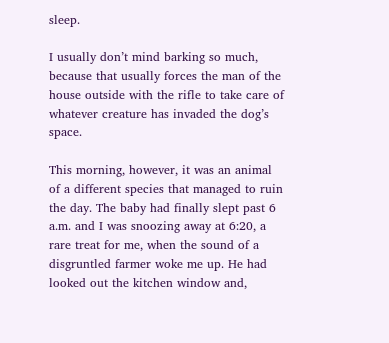sleep.

I usually don’t mind barking so much, because that usually forces the man of the house outside with the rifle to take care of whatever creature has invaded the dog’s space.

This morning, however, it was an animal of a different species that managed to ruin the day. The baby had finally slept past 6 a.m. and I was snoozing away at 6:20, a rare treat for me, when the sound of a disgruntled farmer woke me up. He had looked out the kitchen window and,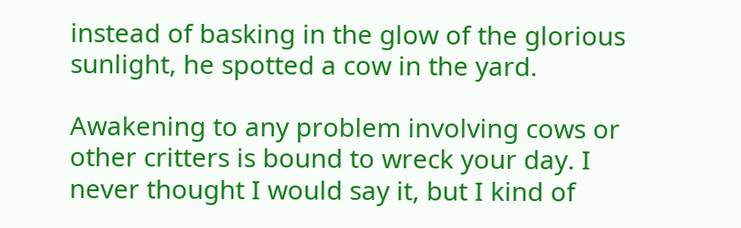instead of basking in the glow of the glorious sunlight, he spotted a cow in the yard.

Awakening to any problem involving cows or other critters is bound to wreck your day. I never thought I would say it, but I kind of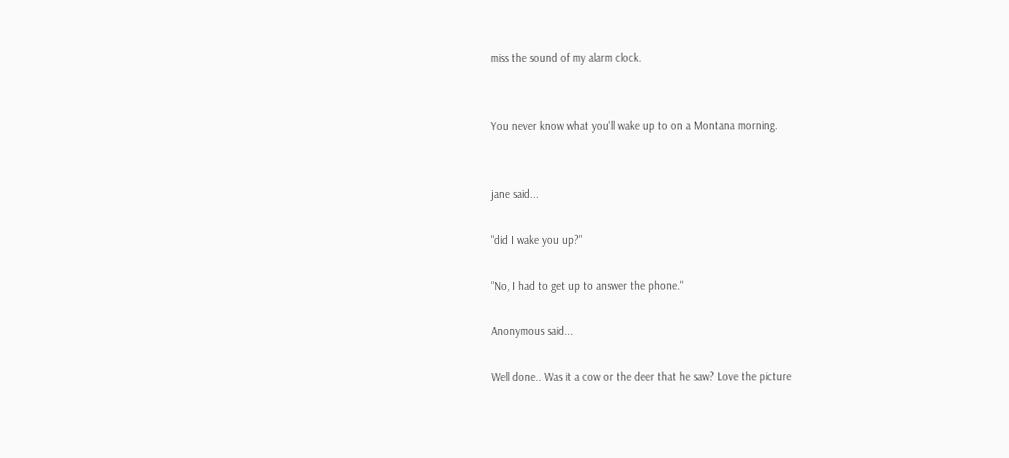miss the sound of my alarm clock.


You never know what you'll wake up to on a Montana morning.


jane said...

"did I wake you up?"

"No, I had to get up to answer the phone."

Anonymous said...

Well done.. Was it a cow or the deer that he saw? Love the picture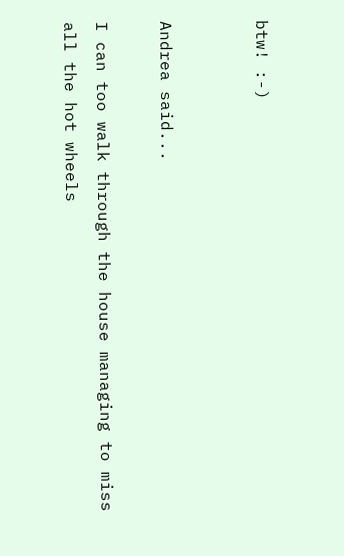btw! :-)


Andrea said...

I can too walk through the house managing to miss all the hot wheels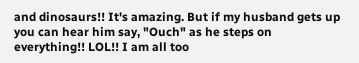and dinosaurs!! It's amazing. But if my husband gets up you can hear him say, "Ouch" as he steps on everything!! LOL!! I am all too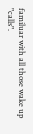familuar with all those wake up "calls".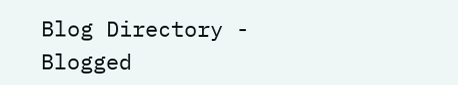Blog Directory - Blogged